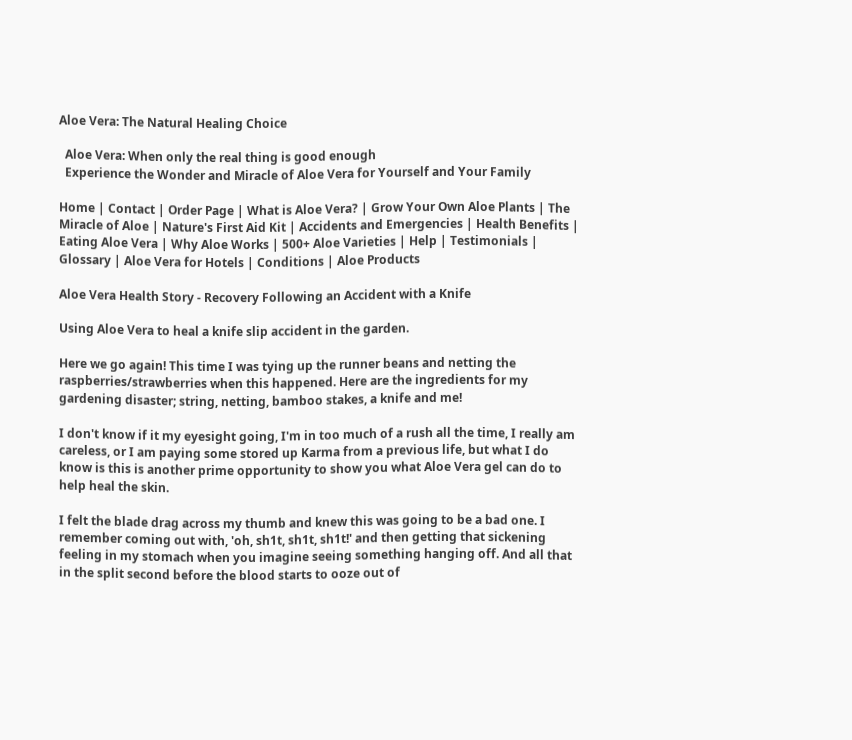Aloe Vera: The Natural Healing Choice

  Aloe Vera: When only the real thing is good enough
  Experience the Wonder and Miracle of Aloe Vera for Yourself and Your Family

Home | Contact | Order Page | What is Aloe Vera? | Grow Your Own Aloe Plants | The Miracle of Aloe | Nature's First Aid Kit | Accidents and Emergencies | Health Benefits | Eating Aloe Vera | Why Aloe Works | 500+ Aloe Varieties | Help | Testimonials | Glossary | Aloe Vera for Hotels | Conditions | Aloe Products

Aloe Vera Health Story - Recovery Following an Accident with a Knife

Using Aloe Vera to heal a knife slip accident in the garden.

Here we go again! This time I was tying up the runner beans and netting the raspberries/strawberries when this happened. Here are the ingredients for my gardening disaster; string, netting, bamboo stakes, a knife and me!

I don't know if it my eyesight going, I'm in too much of a rush all the time, I really am careless, or I am paying some stored up Karma from a previous life, but what I do know is this is another prime opportunity to show you what Aloe Vera gel can do to help heal the skin.

I felt the blade drag across my thumb and knew this was going to be a bad one. I remember coming out with, 'oh, sh1t, sh1t, sh1t!' and then getting that sickening feeling in my stomach when you imagine seeing something hanging off. And all that in the split second before the blood starts to ooze out of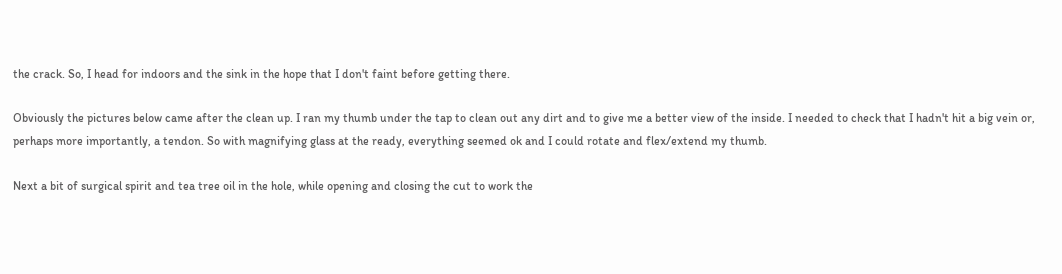the crack. So, I head for indoors and the sink in the hope that I don't faint before getting there.

Obviously the pictures below came after the clean up. I ran my thumb under the tap to clean out any dirt and to give me a better view of the inside. I needed to check that I hadn't hit a big vein or, perhaps more importantly, a tendon. So with magnifying glass at the ready, everything seemed ok and I could rotate and flex/extend my thumb.

Next a bit of surgical spirit and tea tree oil in the hole, while opening and closing the cut to work the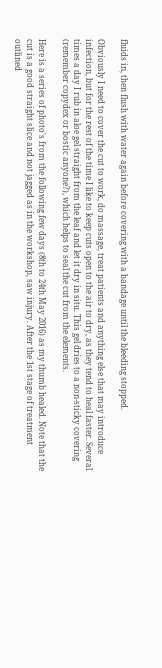fluids in, then flush with water again before covering with a bandage until the bleeding stopped.

Obviously I need to cover the cut to work, do massage, treat patients and anything else that may introduce infection, but for the rest of the time I like to keep cuts open to the air to dry, as they tend to heal faster. Several times a day I rub in aloe gel straight from the leaf and let it dry in situ. This gel dries to a non-sticky covering (remember copydex or bostic anyone?), which helps to seal the cut from the elements.

Here is a series of photo's from the following few days (8th to 24th May 2016) as my thumb healed. Note that the cut is a good straight slice and not jagged as in the workshop, saw injury. After the 1st stage of treatment outlined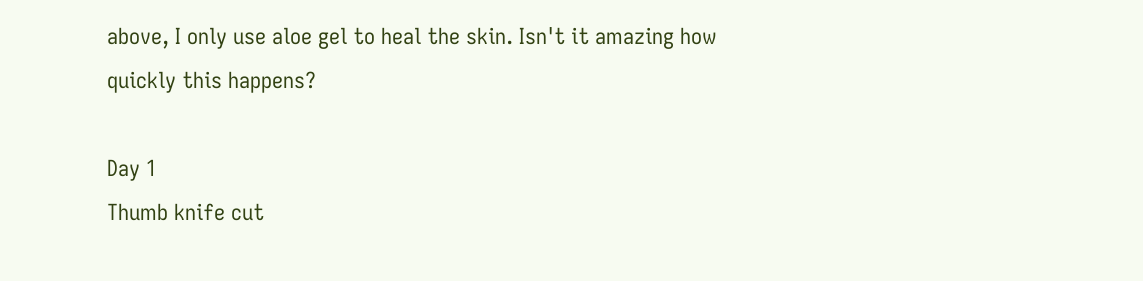above, I only use aloe gel to heal the skin. Isn't it amazing how quickly this happens?

Day 1
Thumb knife cut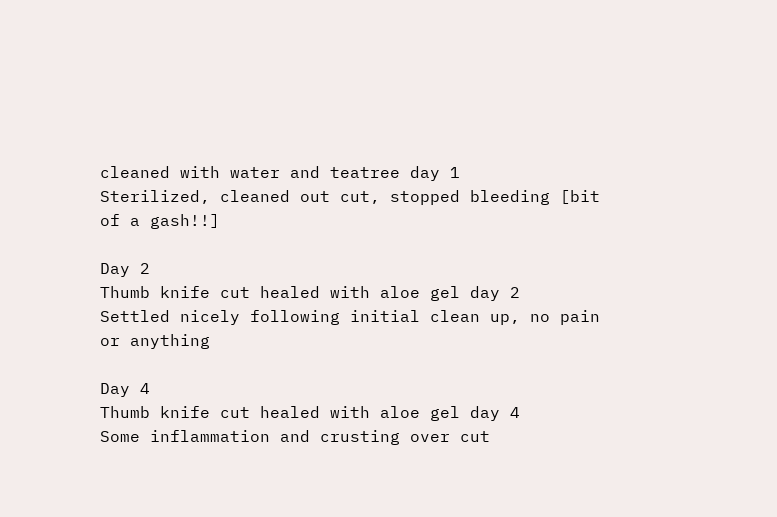cleaned with water and teatree day 1
Sterilized, cleaned out cut, stopped bleeding [bit of a gash!!]

Day 2
Thumb knife cut healed with aloe gel day 2
Settled nicely following initial clean up, no pain or anything

Day 4
Thumb knife cut healed with aloe gel day 4
Some inflammation and crusting over cut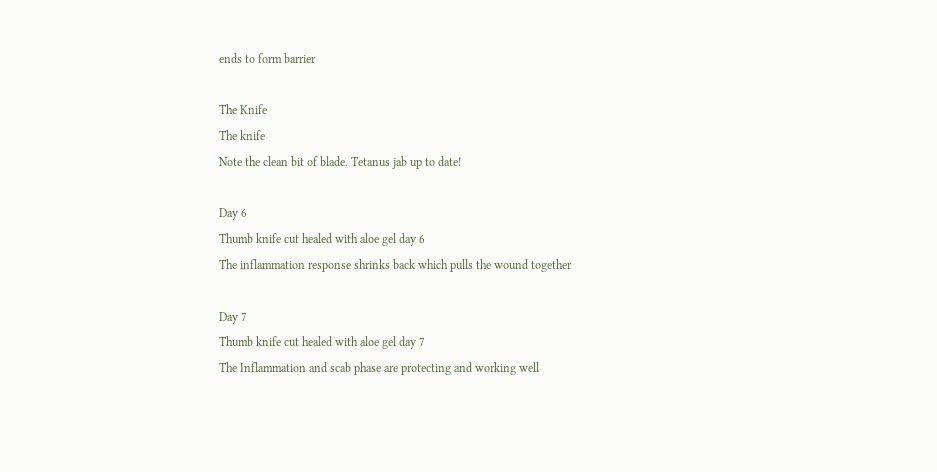ends to form barrier

The Knife
The knife
Note the clean bit of blade. Tetanus jab up to date!

Day 6
Thumb knife cut healed with aloe gel day 6
The inflammation response shrinks back which pulls the wound together

Day 7
Thumb knife cut healed with aloe gel day 7
The Inflammation and scab phase are protecting and working well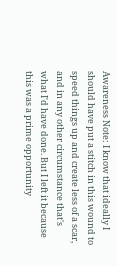Awareness Note: I know that ideally I should have put a stitch in this wound to speed things up and create less of a scar, and in any other circumstance that's what I'd have done. But I left it because this was a prime opportunity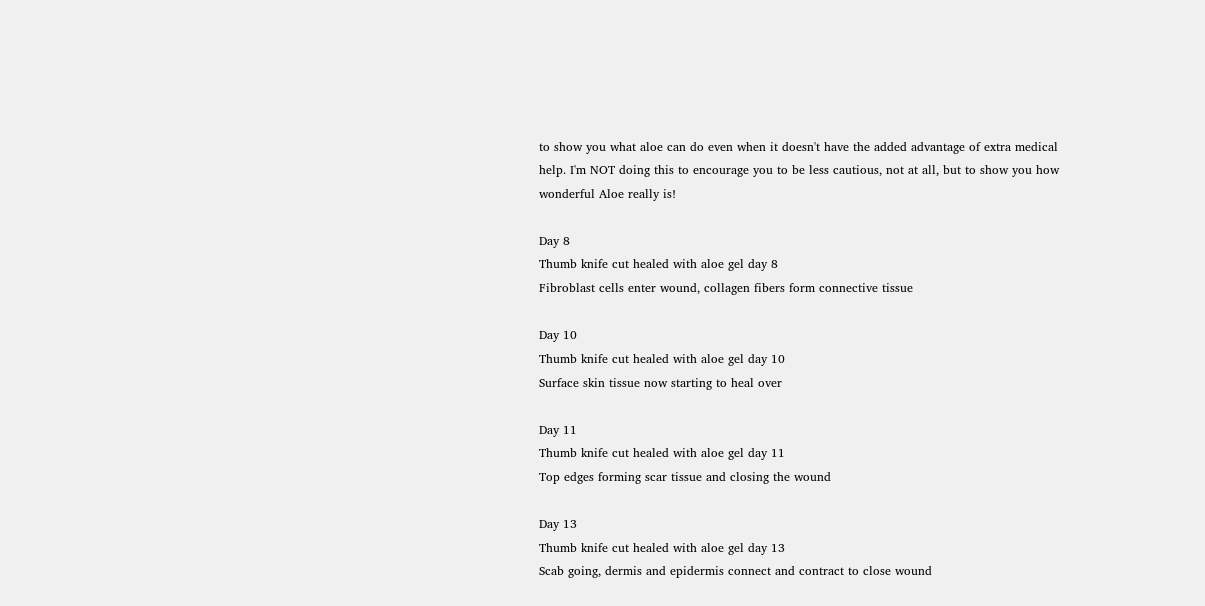to show you what aloe can do even when it doesn't have the added advantage of extra medical help. I'm NOT doing this to encourage you to be less cautious, not at all, but to show you how wonderful Aloe really is!

Day 8
Thumb knife cut healed with aloe gel day 8
Fibroblast cells enter wound, collagen fibers form connective tissue

Day 10
Thumb knife cut healed with aloe gel day 10
Surface skin tissue now starting to heal over

Day 11
Thumb knife cut healed with aloe gel day 11
Top edges forming scar tissue and closing the wound

Day 13
Thumb knife cut healed with aloe gel day 13
Scab going, dermis and epidermis connect and contract to close wound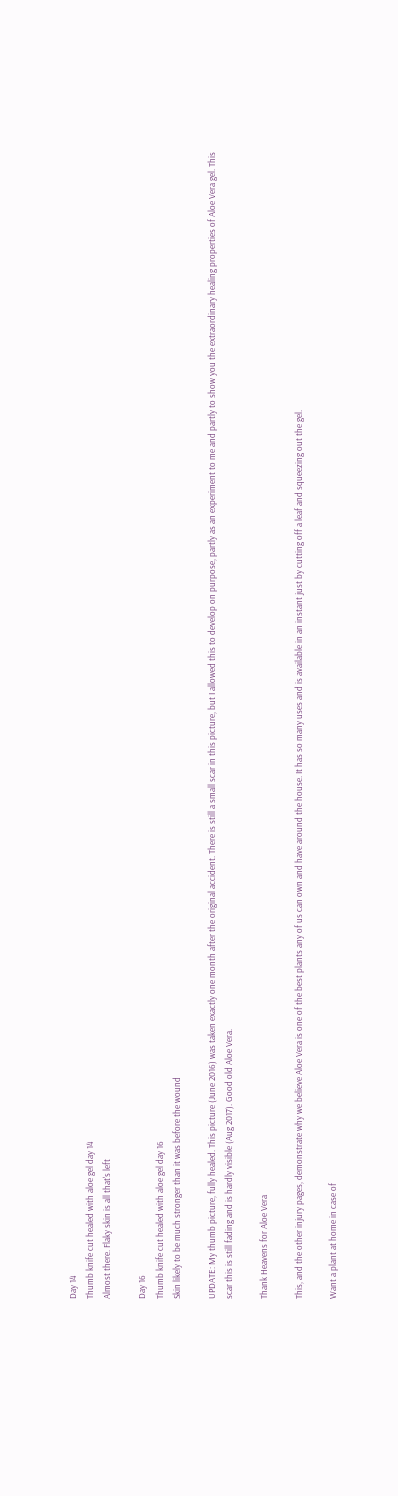Day 14
Thumb knife cut healed with aloe gel day 14
Almost there. Flaky skin is all that's left

Day 16
Thumb knife cut healed with aloe gel day 16
Skin likely to be much stronger than it was before the wound

UPDATE: My thumb picture, fully healed. This picture (June 2016) was taken exactly one month after the original accident. There is still a small scar in this picture, but I allowed this to develop on purpose, partly as an experiment to me and partly to show you the extraordinary healing properties of Aloe Vera gel. This scar this is still fading and is hardly visible (Aug 2017). Good old Aloe Vera.

Thank Heavens for Aloe Vera

This, and the other injury pages, demonstrate why we believe Aloe Vera is one of the best plants any of us can own and have around the house. It has so many uses and is available in an instant just by cutting off a leaf and squeezing out the gel.

Want a plant at home in case of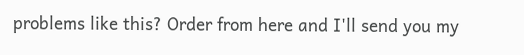problems like this? Order from here and I'll send you my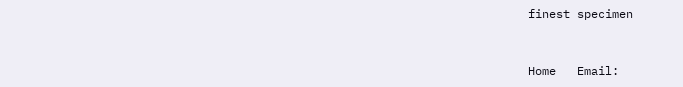finest specimen


Home   Email: